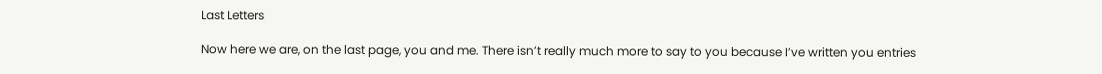Last Letters

Now here we are, on the last page, you and me. There isn’t really much more to say to you because I’ve written you entries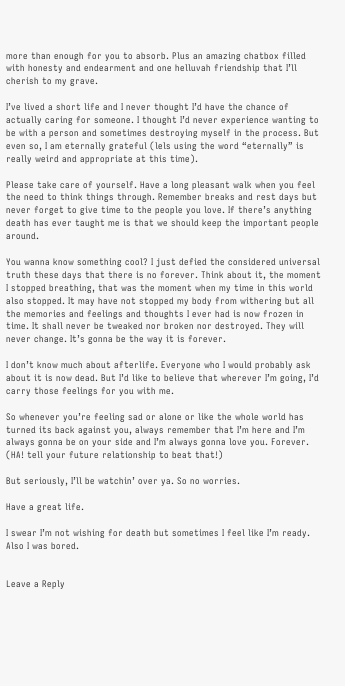more than enough for you to absorb. Plus an amazing chatbox filled with honesty and endearment and one helluvah friendship that I’ll cherish to my grave.

I’ve lived a short life and I never thought I’d have the chance of actually caring for someone. I thought I’d never experience wanting to be with a person and sometimes destroying myself in the process. But even so, I am eternally grateful (lels using the word “eternally” is really weird and appropriate at this time).

Please take care of yourself. Have a long pleasant walk when you feel the need to think things through. Remember breaks and rest days but never forget to give time to the people you love. If there’s anything death has ever taught me is that we should keep the important people around.

You wanna know something cool? I just defied the considered universal truth these days that there is no forever. Think about it, the moment I stopped breathing, that was the moment when my time in this world also stopped. It may have not stopped my body from withering but all the memories and feelings and thoughts I ever had is now frozen in time. It shall never be tweaked nor broken nor destroyed. They will never change. It’s gonna be the way it is forever.

I don’t know much about afterlife. Everyone who I would probably ask about it is now dead. But I’d like to believe that wherever I’m going, I’d carry those feelings for you with me.

So whenever you’re feeling sad or alone or like the whole world has turned its back against you, always remember that I’m here and I’m always gonna be on your side and I’m always gonna love you. Forever. (HA! tell your future relationship to beat that!)

But seriously, I’ll be watchin’ over ya. So no worries.

Have a great life.

I swear I’m not wishing for death but sometimes I feel like I’m ready. Also I was bored.


Leave a Reply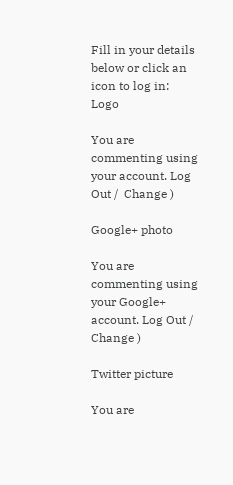Fill in your details below or click an icon to log in: Logo

You are commenting using your account. Log Out /  Change )

Google+ photo

You are commenting using your Google+ account. Log Out /  Change )

Twitter picture

You are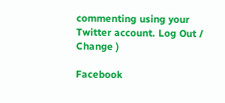commenting using your Twitter account. Log Out /  Change )

Facebook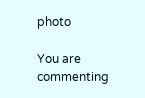photo

You are commenting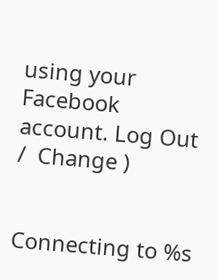using your Facebook account. Log Out /  Change )


Connecting to %s